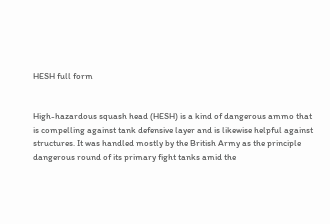HESH full form


High-hazardous squash head (HESH) is a kind of dangerous ammo that is compelling against tank defensive layer and is likewise helpful against structures. It was handled mostly by the British Army as the principle dangerous round of its primary fight tanks amid the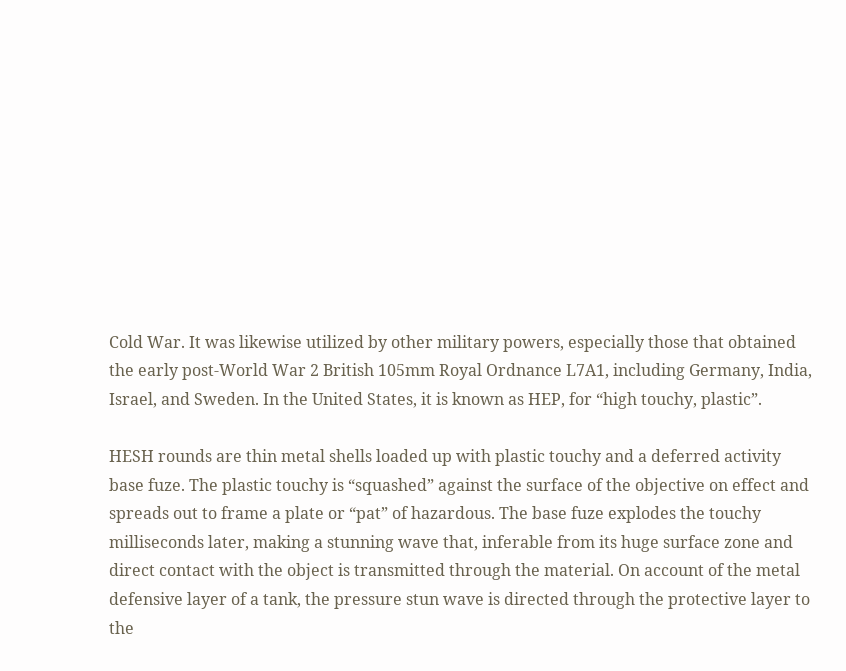Cold War. It was likewise utilized by other military powers, especially those that obtained the early post-World War 2 British 105mm Royal Ordnance L7A1, including Germany, India, Israel, and Sweden. In the United States, it is known as HEP, for “high touchy, plastic”.

HESH rounds are thin metal shells loaded up with plastic touchy and a deferred activity base fuze. The plastic touchy is “squashed” against the surface of the objective on effect and spreads out to frame a plate or “pat” of hazardous. The base fuze explodes the touchy milliseconds later, making a stunning wave that, inferable from its huge surface zone and direct contact with the object is transmitted through the material. On account of the metal defensive layer of a tank, the pressure stun wave is directed through the protective layer to the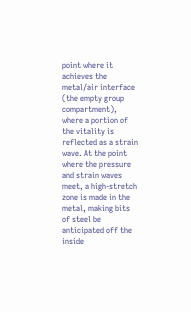point where it achieves the metal/air interface (the empty group compartment), where a portion of the vitality is reflected as a strain wave. At the point where the pressure and strain waves meet, a high-stretch zone is made in the metal, making bits of steel be anticipated off the inside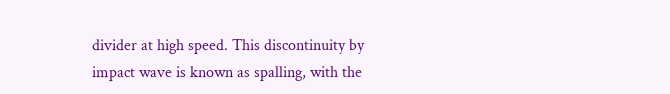divider at high speed. This discontinuity by impact wave is known as spalling, with the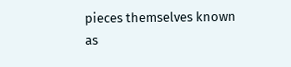pieces themselves known as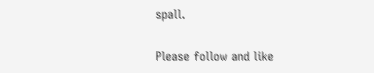spall.

Please follow and like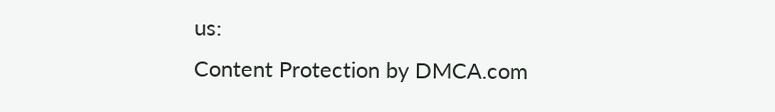us:
Content Protection by DMCA.com